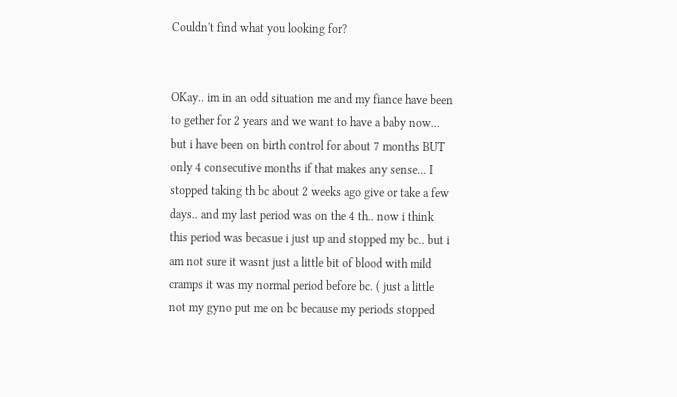Couldn't find what you looking for?


OKay.. im in an odd situation me and my fiance have been to gether for 2 years and we want to have a baby now... but i have been on birth control for about 7 months BUT only 4 consecutive months if that makes any sense... I stopped taking th bc about 2 weeks ago give or take a few days.. and my last period was on the 4 th.. now i think this period was becasue i just up and stopped my bc.. but i am not sure it wasnt just a little bit of blood with mild cramps it was my normal period before bc. ( just a little not my gyno put me on bc because my periods stopped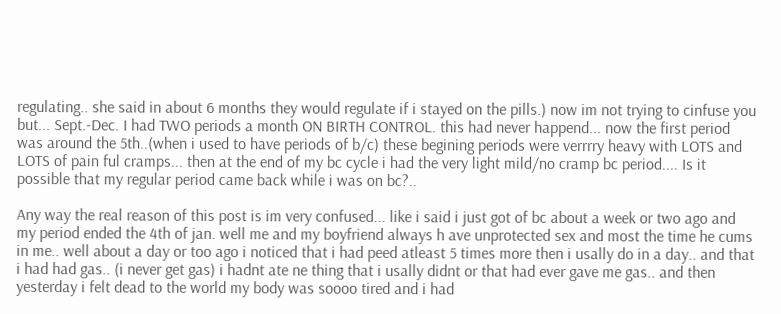regulating.. she said in about 6 months they would regulate if i stayed on the pills.) now im not trying to cinfuse you but... Sept.-Dec. I had TWO periods a month ON BIRTH CONTROL. this had never happend... now the first period was around the 5th..(when i used to have periods of b/c) these begining periods were verrrry heavy with LOTS and LOTS of pain ful cramps... then at the end of my bc cycle i had the very light mild/no cramp bc period.... Is it possible that my regular period came back while i was on bc?..

Any way the real reason of this post is im very confused... like i said i just got of bc about a week or two ago and my period ended the 4th of jan. well me and my boyfriend always h ave unprotected sex and most the time he cums in me.. well about a day or too ago i noticed that i had peed atleast 5 times more then i usally do in a day.. and that i had had gas.. (i never get gas) i hadnt ate ne thing that i usally didnt or that had ever gave me gas.. and then yesterday i felt dead to the world my body was soooo tired and i had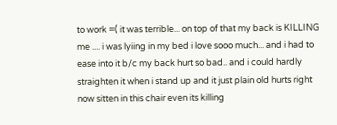to work =( it was terrible... on top of that my back is KILLING me .... i was lyiing in my bed i love sooo much... and i had to ease into it b/c my back hurt so bad.. and i could hardly straighten it when i stand up and it just plain old hurts right now sitten in this chair even its killing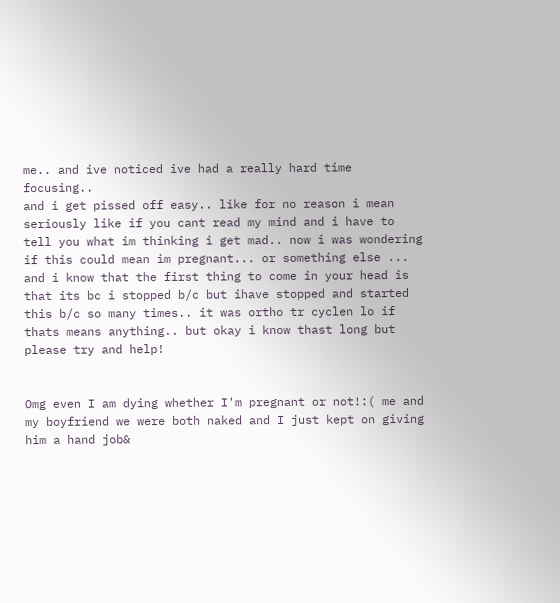me.. and ive noticed ive had a really hard time focusing..
and i get pissed off easy.. like for no reason i mean seriously like if you cant read my mind and i have to tell you what im thinking i get mad.. now i was wondering if this could mean im pregnant... or something else ... and i know that the first thing to come in your head is that its bc i stopped b/c but ihave stopped and started this b/c so many times.. it was ortho tr cyclen lo if thats means anything.. but okay i know thast long but please try and help!


Omg even I am dying whether I'm pregnant or not!:( me and my boyfriend we were both naked and I just kept on giving him a hand job&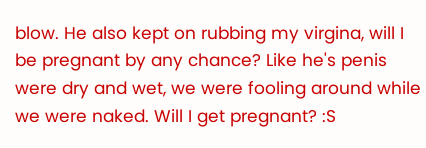blow. He also kept on rubbing my virgina, will I be pregnant by any chance? Like he's penis were dry and wet, we were fooling around while we were naked. Will I get pregnant? :S